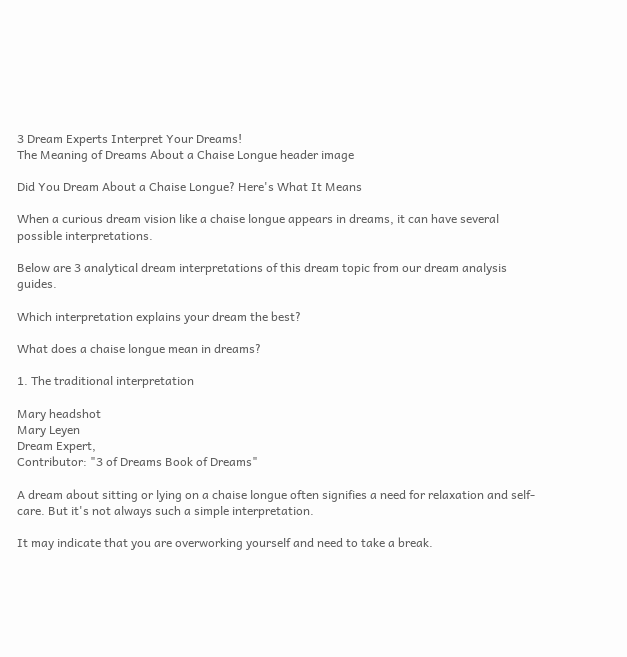3 Dream Experts Interpret Your Dreams!
The Meaning of Dreams About a Chaise Longue header image

Did You Dream About a Chaise Longue? Here's What It Means

When a curious dream vision like a chaise longue appears in dreams, it can have several possible interpretations.

Below are 3 analytical dream interpretations of this dream topic from our dream analysis guides.

Which interpretation explains your dream the best?

What does a chaise longue mean in dreams?

1. The traditional interpretation

Mary headshot
Mary Leyen
Dream Expert,
Contributor: "3 of Dreams Book of Dreams"

A dream about sitting or lying on a chaise longue often signifies a need for relaxation and self-care. But it's not always such a simple interpretation.

It may indicate that you are overworking yourself and need to take a break.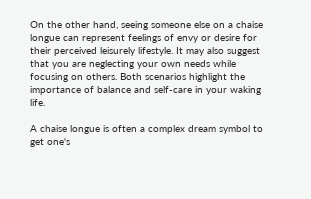On the other hand, seeing someone else on a chaise longue can represent feelings of envy or desire for their perceived leisurely lifestyle. It may also suggest that you are neglecting your own needs while focusing on others. Both scenarios highlight the importance of balance and self-care in your waking life.

A chaise longue is often a complex dream symbol to get one's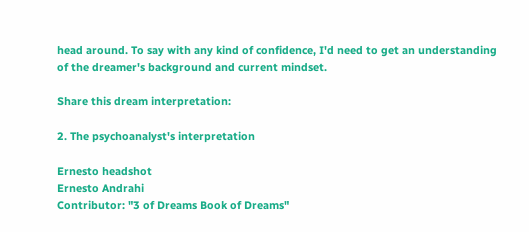head around. To say with any kind of confidence, I'd need to get an understanding of the dreamer's background and current mindset.

Share this dream interpretation:

2. The psychoanalyst's interpretation

Ernesto headshot
Ernesto Andrahi
Contributor: "3 of Dreams Book of Dreams"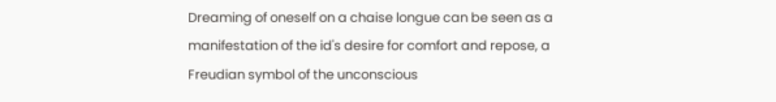Dreaming of oneself on a chaise longue can be seen as a manifestation of the id's desire for comfort and repose, a Freudian symbol of the unconscious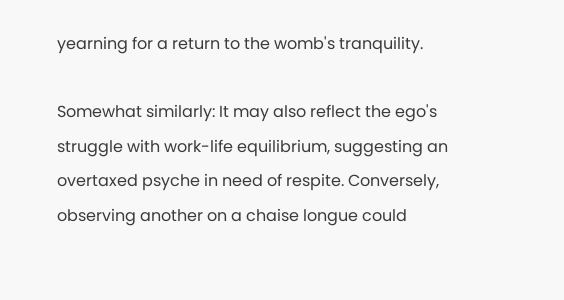yearning for a return to the womb's tranquility.

Somewhat similarly: It may also reflect the ego's struggle with work-life equilibrium, suggesting an overtaxed psyche in need of respite. Conversely, observing another on a chaise longue could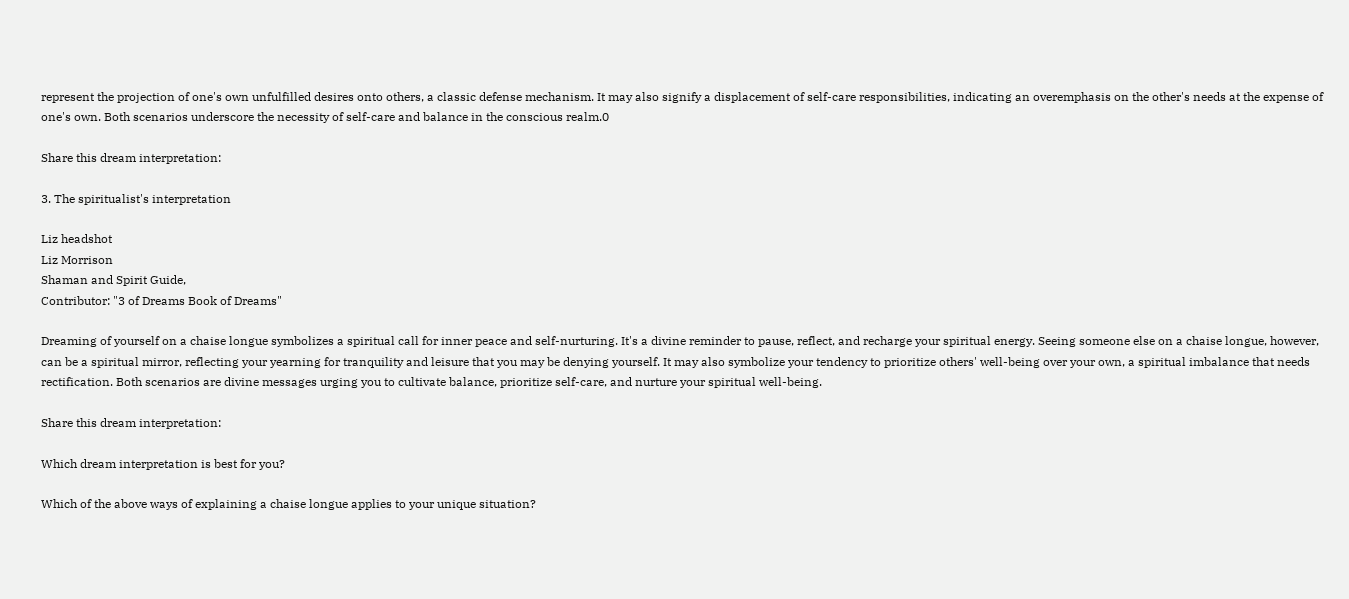represent the projection of one's own unfulfilled desires onto others, a classic defense mechanism. It may also signify a displacement of self-care responsibilities, indicating an overemphasis on the other's needs at the expense of one's own. Both scenarios underscore the necessity of self-care and balance in the conscious realm.0

Share this dream interpretation:

3. The spiritualist's interpretation

Liz headshot
Liz Morrison
Shaman and Spirit Guide,
Contributor: "3 of Dreams Book of Dreams"

Dreaming of yourself on a chaise longue symbolizes a spiritual call for inner peace and self-nurturing. It's a divine reminder to pause, reflect, and recharge your spiritual energy. Seeing someone else on a chaise longue, however, can be a spiritual mirror, reflecting your yearning for tranquility and leisure that you may be denying yourself. It may also symbolize your tendency to prioritize others' well-being over your own, a spiritual imbalance that needs rectification. Both scenarios are divine messages urging you to cultivate balance, prioritize self-care, and nurture your spiritual well-being.

Share this dream interpretation:

Which dream interpretation is best for you?

Which of the above ways of explaining a chaise longue applies to your unique situation?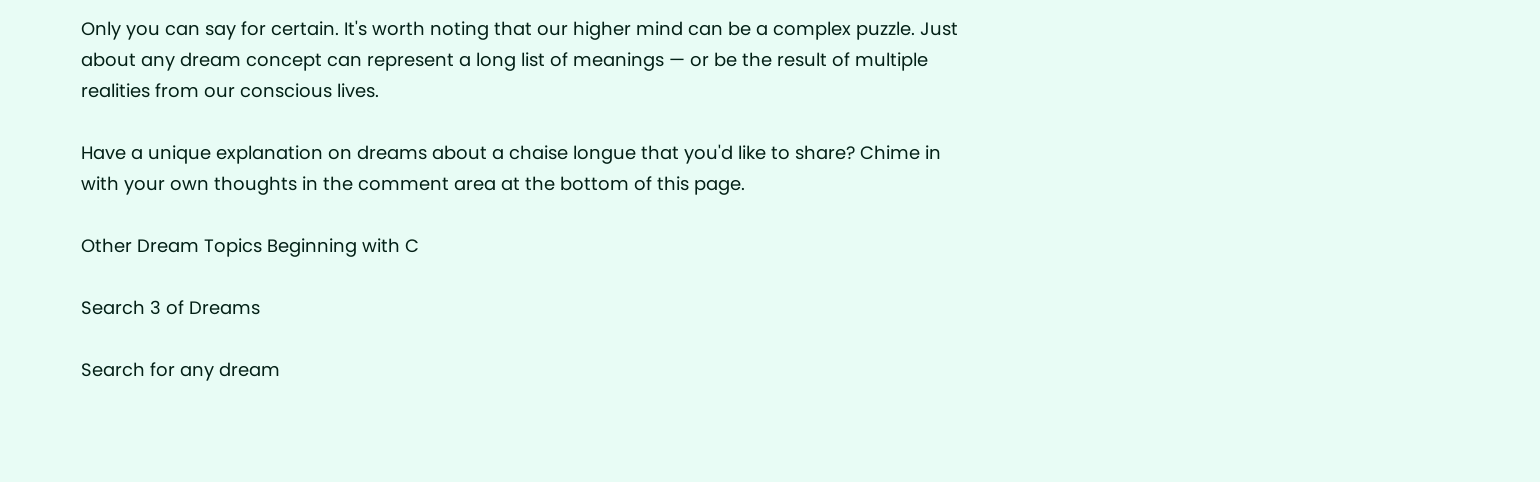Only you can say for certain. It's worth noting that our higher mind can be a complex puzzle. Just about any dream concept can represent a long list of meanings — or be the result of multiple realities from our conscious lives.

Have a unique explanation on dreams about a chaise longue that you'd like to share? Chime in with your own thoughts in the comment area at the bottom of this page.

Other Dream Topics Beginning with C

Search 3 of Dreams

Search for any dream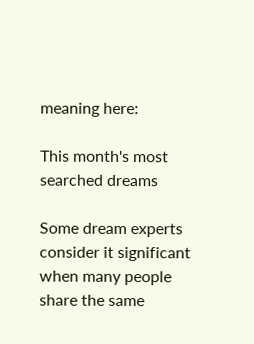meaning here:

This month's most searched dreams

Some dream experts consider it significant when many people share the same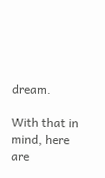dream.

With that in mind, here are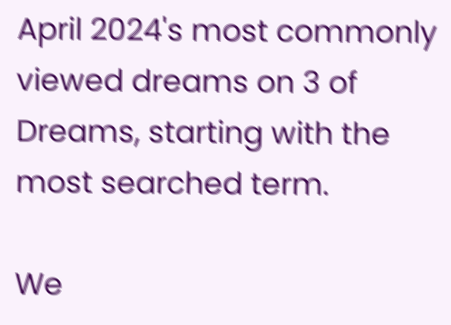April 2024's most commonly viewed dreams on 3 of Dreams, starting with the most searched term.

We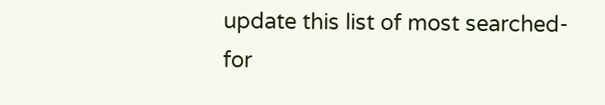update this list of most searched-for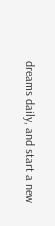dreams daily, and start a new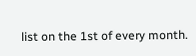list on the 1st of every month.